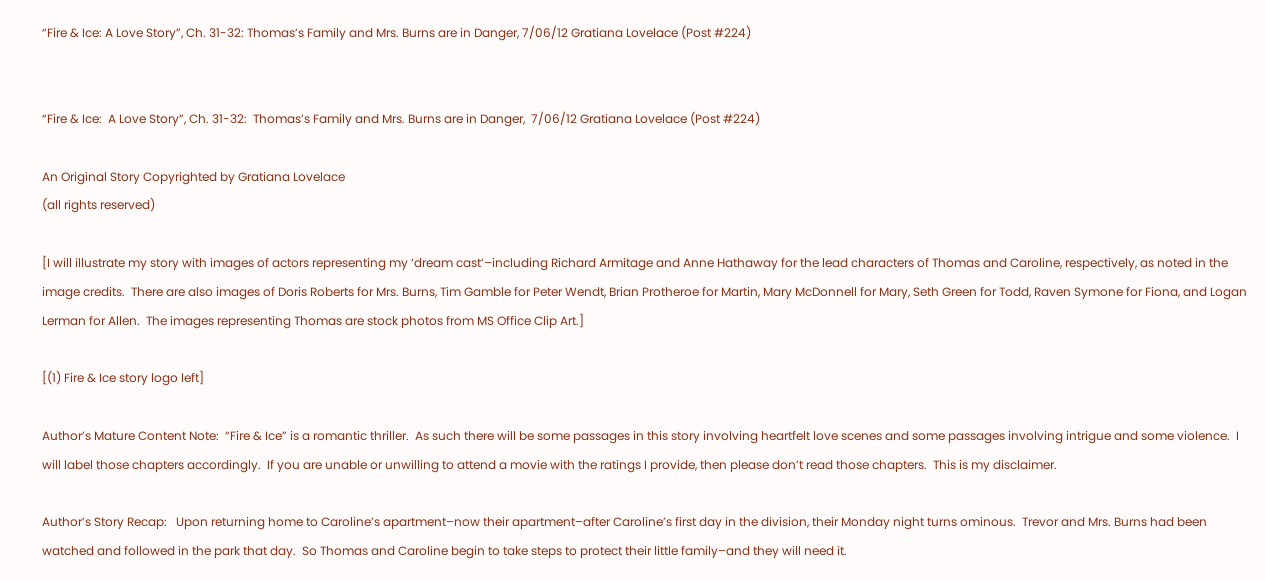“Fire & Ice: A Love Story”, Ch. 31-32: Thomas’s Family and Mrs. Burns are in Danger, 7/06/12 Gratiana Lovelace (Post #224)


“Fire & Ice:  A Love Story”, Ch. 31-32:  Thomas’s Family and Mrs. Burns are in Danger,  7/06/12 Gratiana Lovelace (Post #224)

An Original Story Copyrighted by Gratiana Lovelace
(all rights reserved)

[I will illustrate my story with images of actors representing my ‘dream cast’–including Richard Armitage and Anne Hathaway for the lead characters of Thomas and Caroline, respectively, as noted in the image credits.  There are also images of Doris Roberts for Mrs. Burns, Tim Gamble for Peter Wendt, Brian Protheroe for Martin, Mary McDonnell for Mary, Seth Green for Todd, Raven Symone for Fiona, and Logan Lerman for Allen.  The images representing Thomas are stock photos from MS Office Clip Art.]

[(1) Fire & Ice story logo left]

Author’s Mature Content Note:  “Fire & Ice” is a romantic thriller.  As such there will be some passages in this story involving heartfelt love scenes and some passages involving intrigue and some violence.  I will label those chapters accordingly.  If you are unable or unwilling to attend a movie with the ratings I provide, then please don’t read those chapters.  This is my disclaimer.

Author’s Story Recap:   Upon returning home to Caroline’s apartment–now their apartment–after Caroline’s first day in the division, their Monday night turns ominous.  Trevor and Mrs. Burns had been watched and followed in the park that day.  So Thomas and Caroline begin to take steps to protect their little family–and they will need it.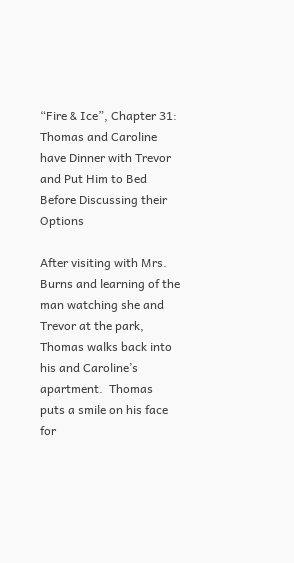“Fire & Ice”, Chapter 31:  Thomas and Caroline have Dinner with Trevor and Put Him to Bed Before Discussing their Options

After visiting with Mrs. Burns and learning of the man watching she and Trevor at the park, Thomas walks back into his and Caroline’s apartment.  Thomas puts a smile on his face for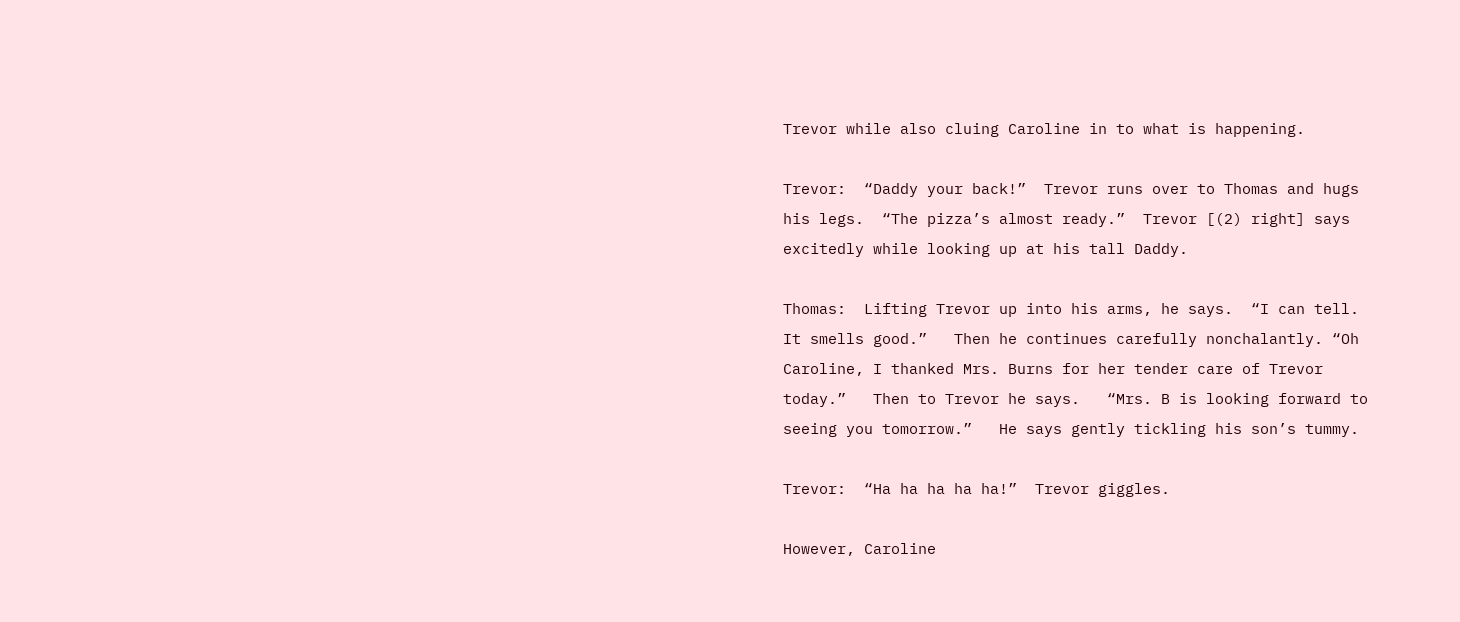Trevor while also cluing Caroline in to what is happening.

Trevor:  “Daddy your back!”  Trevor runs over to Thomas and hugs his legs.  “The pizza’s almost ready.”  Trevor [(2) right] says excitedly while looking up at his tall Daddy.

Thomas:  Lifting Trevor up into his arms, he says.  “I can tell.  It smells good.”   Then he continues carefully nonchalantly. “Oh Caroline, I thanked Mrs. Burns for her tender care of Trevor today.”   Then to Trevor he says.   “Mrs. B is looking forward to seeing you tomorrow.”   He says gently tickling his son’s tummy.

Trevor:  “Ha ha ha ha ha!”  Trevor giggles.

However, Caroline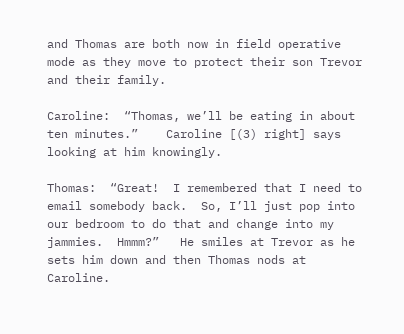and Thomas are both now in field operative mode as they move to protect their son Trevor and their family.

Caroline:  “Thomas, we’ll be eating in about ten minutes.”    Caroline [(3) right] says looking at him knowingly.

Thomas:  “Great!  I remembered that I need to email somebody back.  So, I’ll just pop into our bedroom to do that and change into my jammies.  Hmmm?”   He smiles at Trevor as he sets him down and then Thomas nods at Caroline.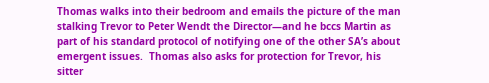Thomas walks into their bedroom and emails the picture of the man stalking Trevor to Peter Wendt the Director—and he bccs Martin as part of his standard protocol of notifying one of the other SA’s about emergent issues.  Thomas also asks for protection for Trevor, his sitter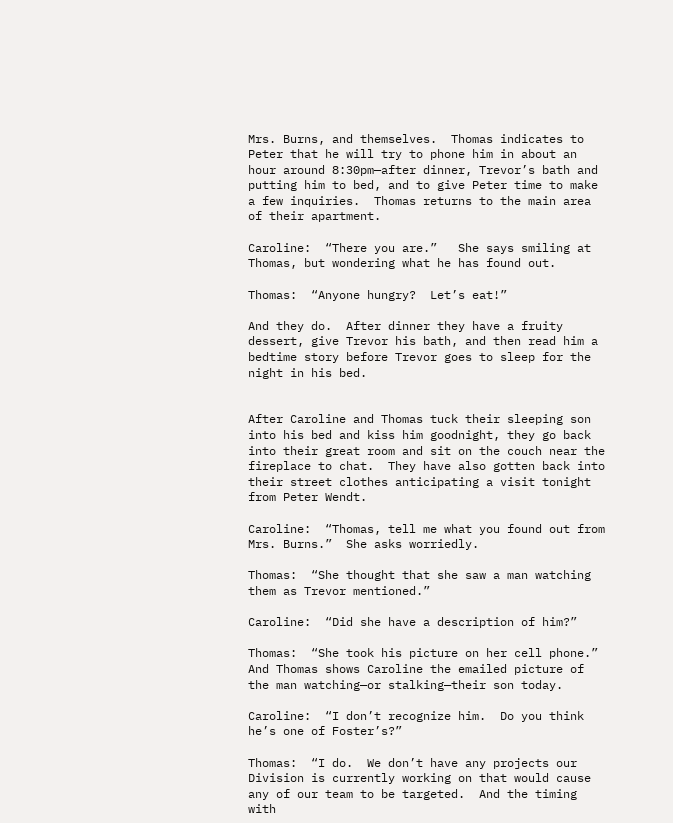Mrs. Burns, and themselves.  Thomas indicates to Peter that he will try to phone him in about an hour around 8:30pm—after dinner, Trevor’s bath and putting him to bed, and to give Peter time to make a few inquiries.  Thomas returns to the main area of their apartment.

Caroline:  “There you are.”   She says smiling at Thomas, but wondering what he has found out.

Thomas:  “Anyone hungry?  Let’s eat!”

And they do.  After dinner they have a fruity dessert, give Trevor his bath, and then read him a bedtime story before Trevor goes to sleep for the night in his bed.


After Caroline and Thomas tuck their sleeping son into his bed and kiss him goodnight, they go back into their great room and sit on the couch near the fireplace to chat.  They have also gotten back into their street clothes anticipating a visit tonight from Peter Wendt.

Caroline:  “Thomas, tell me what you found out from Mrs. Burns.”  She asks worriedly.

Thomas:  “She thought that she saw a man watching them as Trevor mentioned.”

Caroline:  “Did she have a description of him?”

Thomas:  “She took his picture on her cell phone.”   And Thomas shows Caroline the emailed picture of the man watching—or stalking—their son today.

Caroline:  “I don’t recognize him.  Do you think he’s one of Foster’s?”

Thomas:  “I do.  We don’t have any projects our Division is currently working on that would cause any of our team to be targeted.  And the timing with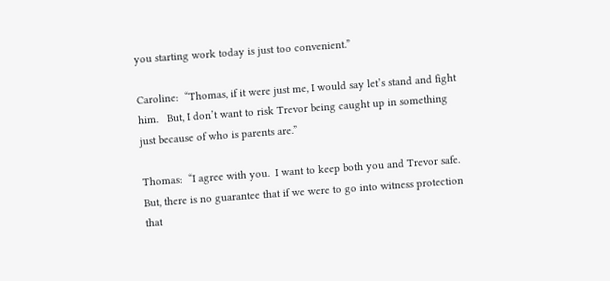you starting work today is just too convenient.”

Caroline:  “Thomas, if it were just me, I would say let’s stand and fight him.   But, I don’t want to risk Trevor being caught up in something just because of who is parents are.”

Thomas:  “I agree with you.  I want to keep both you and Trevor safe.  But, there is no guarantee that if we were to go into witness protection that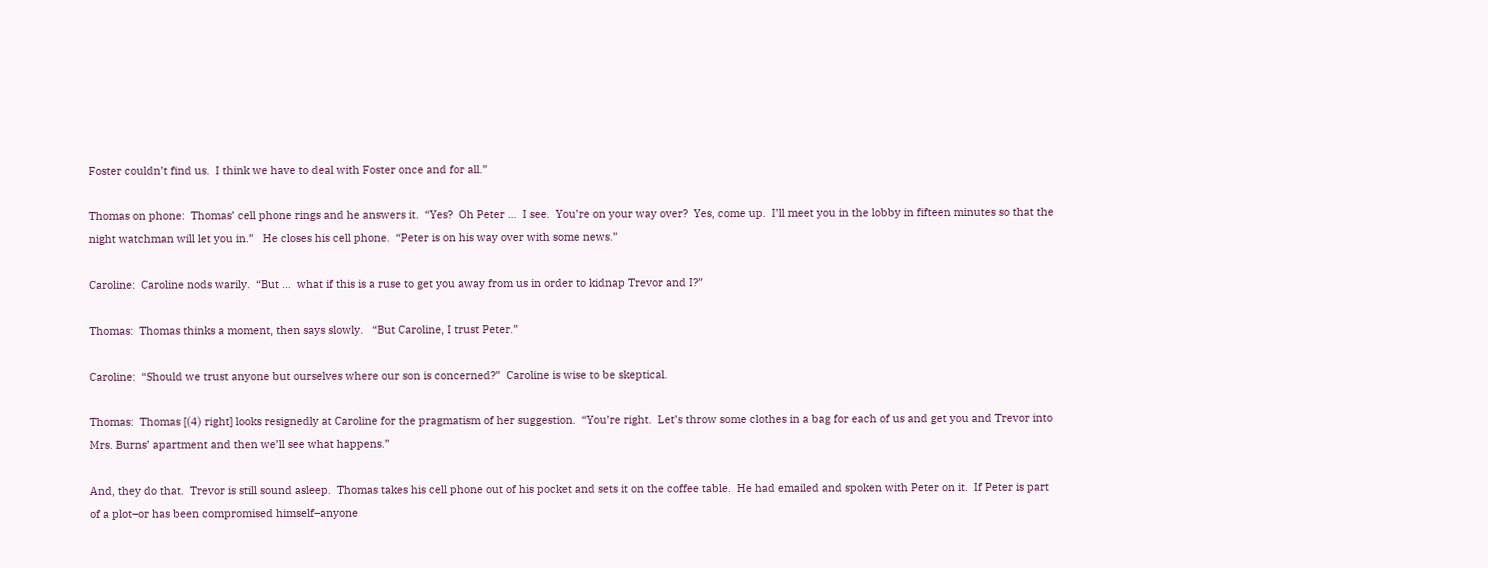Foster couldn’t find us.  I think we have to deal with Foster once and for all.”

Thomas on phone:  Thomas’ cell phone rings and he answers it.  “Yes?  Oh Peter …  I see.  You’re on your way over?  Yes, come up.  I’ll meet you in the lobby in fifteen minutes so that the night watchman will let you in.”   He closes his cell phone.  “Peter is on his way over with some news.”

Caroline:  Caroline nods warily.  “But …  what if this is a ruse to get you away from us in order to kidnap Trevor and I?”

Thomas:  Thomas thinks a moment, then says slowly.   “But Caroline, I trust Peter.”

Caroline:  “Should we trust anyone but ourselves where our son is concerned?”  Caroline is wise to be skeptical.

Thomas:  Thomas [(4) right] looks resignedly at Caroline for the pragmatism of her suggestion.  “You’re right.  Let’s throw some clothes in a bag for each of us and get you and Trevor into Mrs. Burns’ apartment and then we’ll see what happens.”

And, they do that.  Trevor is still sound asleep.  Thomas takes his cell phone out of his pocket and sets it on the coffee table.  He had emailed and spoken with Peter on it.  If Peter is part of a plot–or has been compromised himself–anyone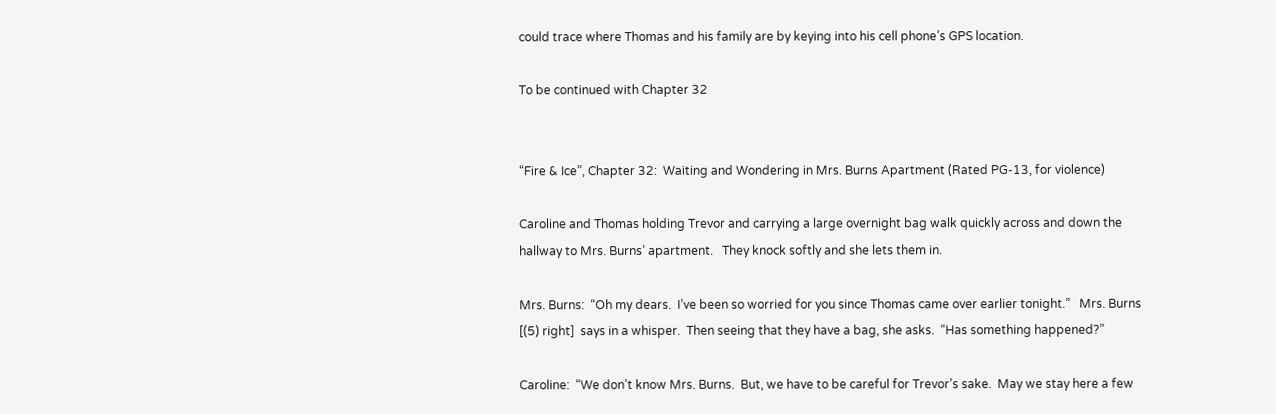could trace where Thomas and his family are by keying into his cell phone’s GPS location.

To be continued with Chapter 32


“Fire & Ice”, Chapter 32:  Waiting and Wondering in Mrs. Burns Apartment (Rated PG-13, for violence)

Caroline and Thomas holding Trevor and carrying a large overnight bag walk quickly across and down the hallway to Mrs. Burns’ apartment.   They knock softly and she lets them in.

Mrs. Burns:  “Oh my dears.  I’ve been so worried for you since Thomas came over earlier tonight.”   Mrs. Burns [(5) right]  says in a whisper.  Then seeing that they have a bag, she asks.  “Has something happened?”

Caroline:  “We don’t know Mrs. Burns.  But, we have to be careful for Trevor’s sake.  May we stay here a few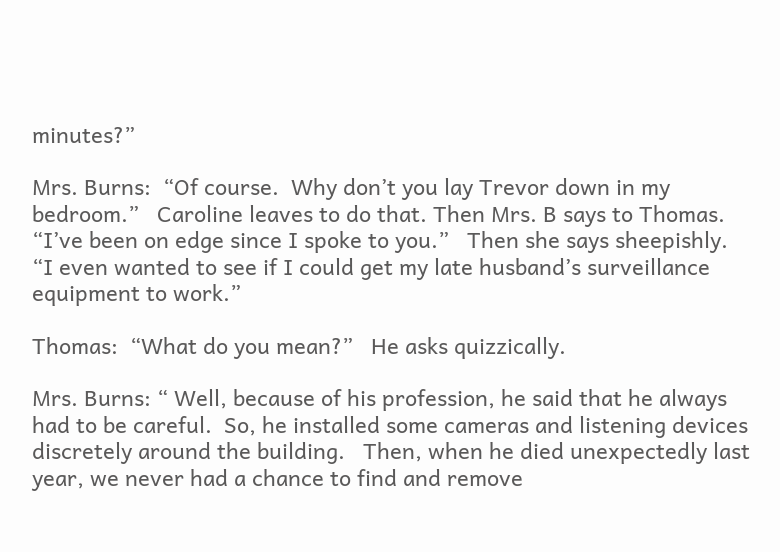minutes?”

Mrs. Burns:  “Of course.  Why don’t you lay Trevor down in my bedroom.”   Caroline leaves to do that. Then Mrs. B says to Thomas.  “I’ve been on edge since I spoke to you.”   Then she says sheepishly.  “I even wanted to see if I could get my late husband’s surveillance equipment to work.”

Thomas:  “What do you mean?”   He asks quizzically.

Mrs. Burns: “ Well, because of his profession, he said that he always had to be careful.  So, he installed some cameras and listening devices discretely around the building.   Then, when he died unexpectedly last year, we never had a chance to find and remove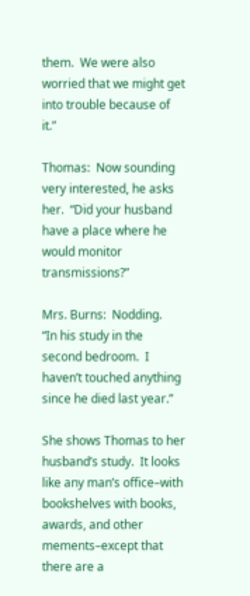them.  We were also worried that we might get into trouble because of it.”

Thomas:  Now sounding very interested, he asks her.  “Did your husband have a place where he would monitor transmissions?”

Mrs. Burns:  Nodding.   “In his study in the second bedroom.  I haven’t touched anything since he died last year.”

She shows Thomas to her husband’s study.  It looks like any man’s office–with bookshelves with books, awards, and other mements–except that there are a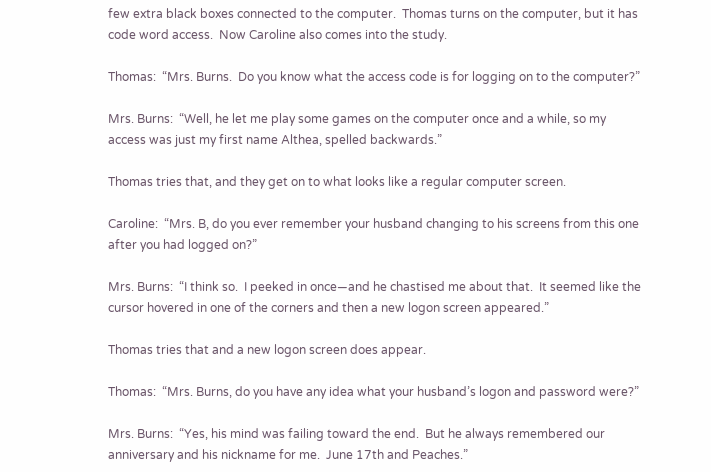few extra black boxes connected to the computer.  Thomas turns on the computer, but it has code word access.  Now Caroline also comes into the study.

Thomas:  “Mrs. Burns.  Do you know what the access code is for logging on to the computer?”

Mrs. Burns:  “Well, he let me play some games on the computer once and a while, so my access was just my first name Althea, spelled backwards.”

Thomas tries that, and they get on to what looks like a regular computer screen.

Caroline:  “Mrs. B, do you ever remember your husband changing to his screens from this one after you had logged on?”

Mrs. Burns:  “I think so.  I peeked in once—and he chastised me about that.  It seemed like the cursor hovered in one of the corners and then a new logon screen appeared.”

Thomas tries that and a new logon screen does appear.

Thomas:  “Mrs. Burns, do you have any idea what your husband’s logon and password were?”

Mrs. Burns:  “Yes, his mind was failing toward the end.  But he always remembered our anniversary and his nickname for me.  June 17th and Peaches.”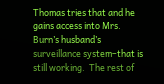Thomas tries that and he gains access into Mrs. Burn’s husband’s surveillance system–that is still working.  The rest of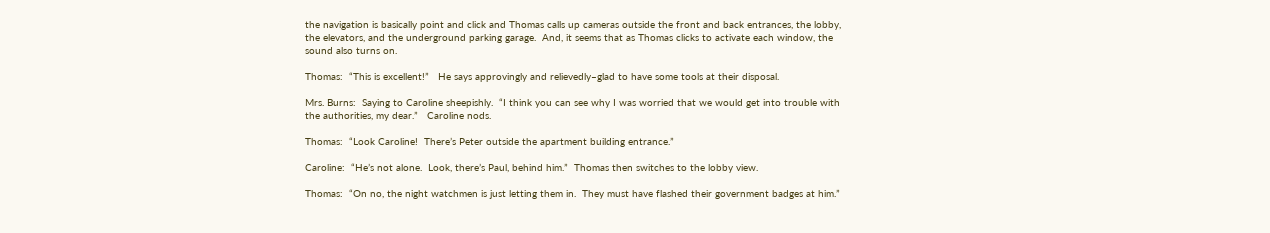the navigation is basically point and click and Thomas calls up cameras outside the front and back entrances, the lobby, the elevators, and the underground parking garage.  And, it seems that as Thomas clicks to activate each window, the sound also turns on.

Thomas:  “This is excellent!”   He says approvingly and relievedly–glad to have some tools at their disposal.

Mrs. Burns:  Saying to Caroline sheepishly.  “I think you can see why I was worried that we would get into trouble with the authorities, my dear.”   Caroline nods.

Thomas:  “Look Caroline!  There’s Peter outside the apartment building entrance.”

Caroline:  “He’s not alone.  Look, there’s Paul, behind him.”  Thomas then switches to the lobby view.

Thomas:  “On no, the night watchmen is just letting them in.  They must have flashed their government badges at him.”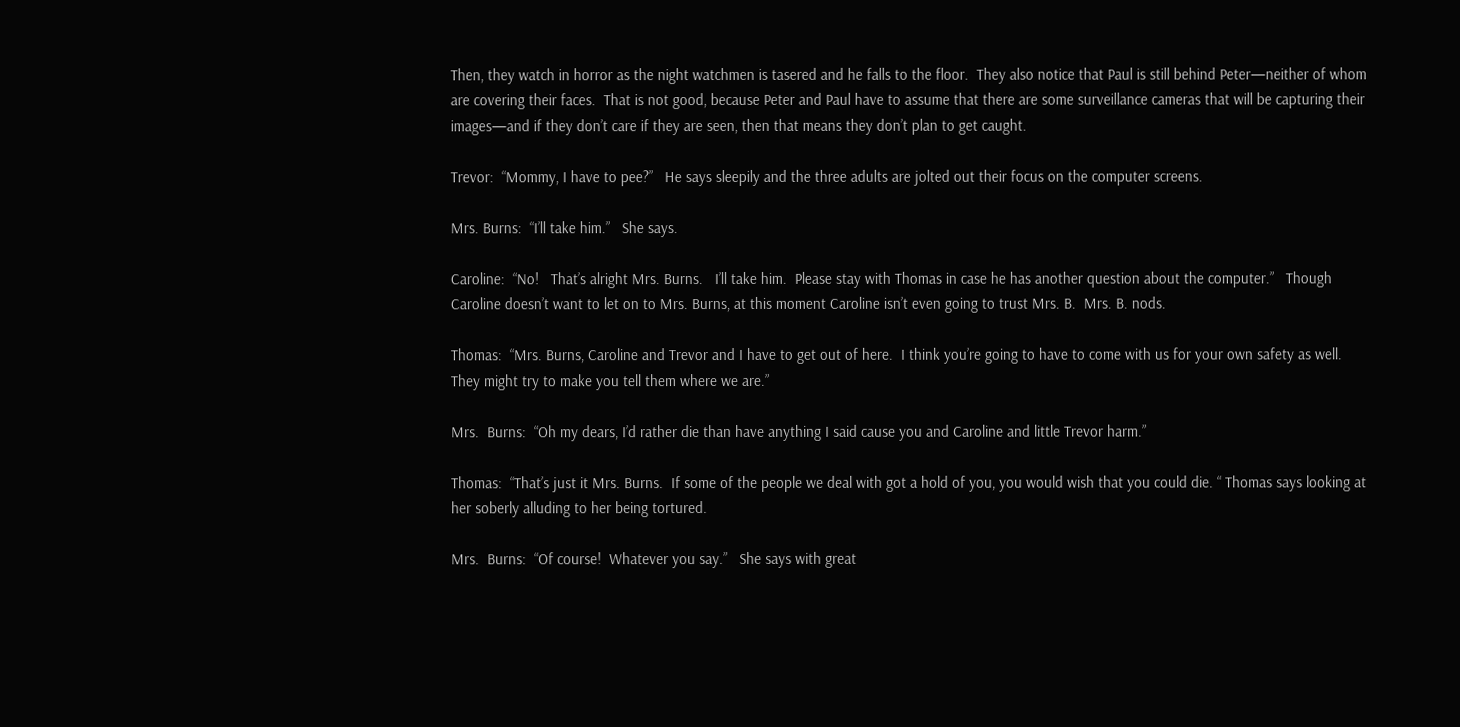Then, they watch in horror as the night watchmen is tasered and he falls to the floor.  They also notice that Paul is still behind Peter—neither of whom are covering their faces.  That is not good, because Peter and Paul have to assume that there are some surveillance cameras that will be capturing their images—and if they don’t care if they are seen, then that means they don’t plan to get caught.

Trevor:  “Mommy, I have to pee?”   He says sleepily and the three adults are jolted out their focus on the computer screens.

Mrs. Burns:  “I’ll take him.”   She says.

Caroline:  “No!   That’s alright Mrs. Burns.   I’ll take him.  Please stay with Thomas in case he has another question about the computer.”   Though Caroline doesn’t want to let on to Mrs. Burns, at this moment Caroline isn’t even going to trust Mrs. B.  Mrs. B. nods.

Thomas:  “Mrs. Burns, Caroline and Trevor and I have to get out of here.  I think you’re going to have to come with us for your own safety as well.  They might try to make you tell them where we are.”

Mrs.  Burns:  “Oh my dears, I’d rather die than have anything I said cause you and Caroline and little Trevor harm.”

Thomas:  “That’s just it Mrs. Burns.  If some of the people we deal with got a hold of you, you would wish that you could die. “ Thomas says looking at her soberly alluding to her being tortured.

Mrs.  Burns:  “Of course!  Whatever you say.”   She says with great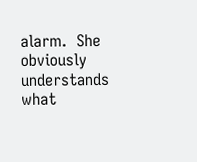alarm.  She obviously understands what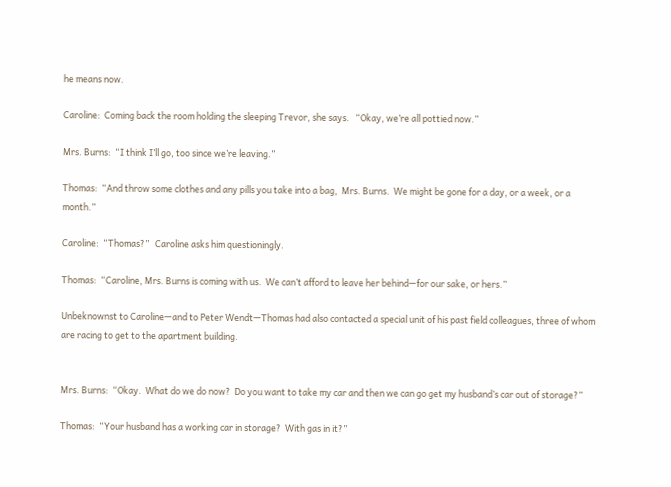he means now.

Caroline:  Coming back the room holding the sleeping Trevor, she says.   “Okay, we’re all pottied now.”

Mrs. Burns:  “I think I’ll go, too since we’re leaving.”

Thomas:  “And throw some clothes and any pills you take into a bag,  Mrs. Burns.  We might be gone for a day, or a week, or a month.”

Caroline:  “Thomas?”   Caroline asks him questioningly.

Thomas:  “Caroline, Mrs. Burns is coming with us.  We can’t afford to leave her behind—for our sake, or hers.”

Unbeknownst to Caroline—and to Peter Wendt—Thomas had also contacted a special unit of his past field colleagues, three of whom are racing to get to the apartment building.


Mrs. Burns:  “Okay.  What do we do now?  Do you want to take my car and then we can go get my husband’s car out of storage?”

Thomas:  “Your husband has a working car in storage?  With gas in it?”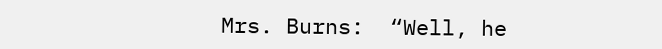Mrs. Burns:  “Well, he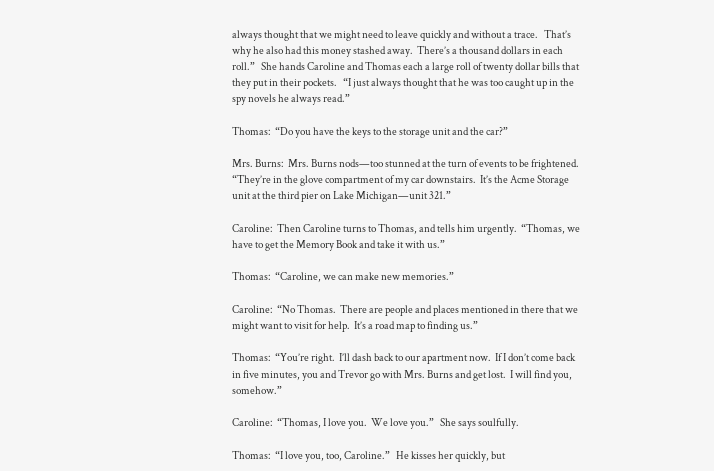always thought that we might need to leave quickly and without a trace.   That’s why he also had this money stashed away.  There’s a thousand dollars in each roll.”   She hands Caroline and Thomas each a large roll of twenty dollar bills that they put in their pockets.   “I just always thought that he was too caught up in the spy novels he always read.”

Thomas:  “Do you have the keys to the storage unit and the car?”

Mrs. Burns:  Mrs. Burns nods—too stunned at the turn of events to be frightened.  “They’re in the glove compartment of my car downstairs.  It’s the Acme Storage unit at the third pier on Lake Michigan—unit 321.”

Caroline:  Then Caroline turns to Thomas, and tells him urgently.  “Thomas, we have to get the Memory Book and take it with us.”

Thomas:  “Caroline, we can make new memories.”

Caroline:  “No Thomas.  There are people and places mentioned in there that we might want to visit for help.  It’s a road map to finding us.”

Thomas:  “You’re right.  I’ll dash back to our apartment now.  If I don’t come back in five minutes, you and Trevor go with Mrs. Burns and get lost.  I will find you, somehow.”

Caroline:  “Thomas, I love you.  We love you.”   She says soulfully.

Thomas:  “I love you, too, Caroline.”   He kisses her quickly, but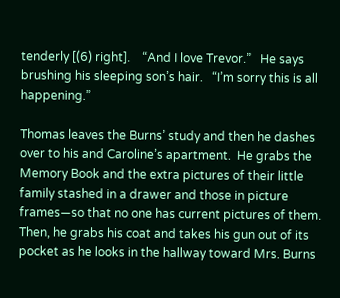tenderly [(6) right].    “And I love Trevor.”   He says brushing his sleeping son’s hair.   “I’m sorry this is all happening.”

Thomas leaves the Burns’ study and then he dashes over to his and Caroline’s apartment.  He grabs the Memory Book and the extra pictures of their little family stashed in a drawer and those in picture frames—so that no one has current pictures of them. Then, he grabs his coat and takes his gun out of its pocket as he looks in the hallway toward Mrs. Burns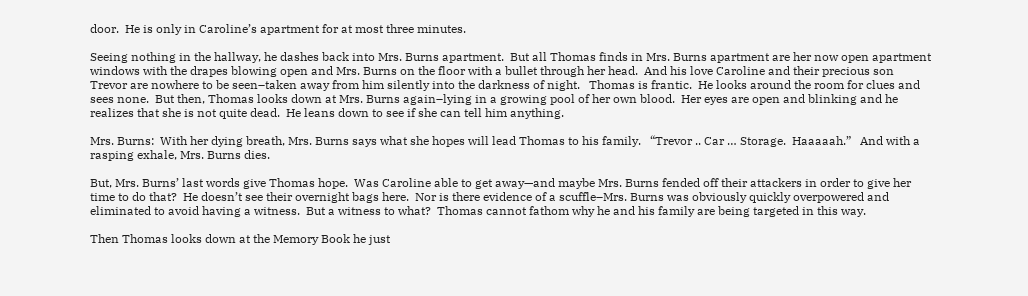door.  He is only in Caroline’s apartment for at most three minutes.

Seeing nothing in the hallway, he dashes back into Mrs. Burns apartment.  But all Thomas finds in Mrs. Burns apartment are her now open apartment windows with the drapes blowing open and Mrs. Burns on the floor with a bullet through her head.  And his love Caroline and their precious son Trevor are nowhere to be seen–taken away from him silently into the darkness of night.   Thomas is frantic.  He looks around the room for clues and sees none.  But then, Thomas looks down at Mrs. Burns again–lying in a growing pool of her own blood.  Her eyes are open and blinking and he realizes that she is not quite dead.  He leans down to see if she can tell him anything.

Mrs. Burns:  With her dying breath, Mrs. Burns says what she hopes will lead Thomas to his family.   “Trevor .. Car … Storage.  Haaaaah.”   And with a rasping exhale, Mrs. Burns dies.

But, Mrs. Burns’ last words give Thomas hope.  Was Caroline able to get away—and maybe Mrs. Burns fended off their attackers in order to give her time to do that?  He doesn’t see their overnight bags here.  Nor is there evidence of a scuffle–Mrs. Burns was obviously quickly overpowered and eliminated to avoid having a witness.  But a witness to what?  Thomas cannot fathom why he and his family are being targeted in this way.

Then Thomas looks down at the Memory Book he just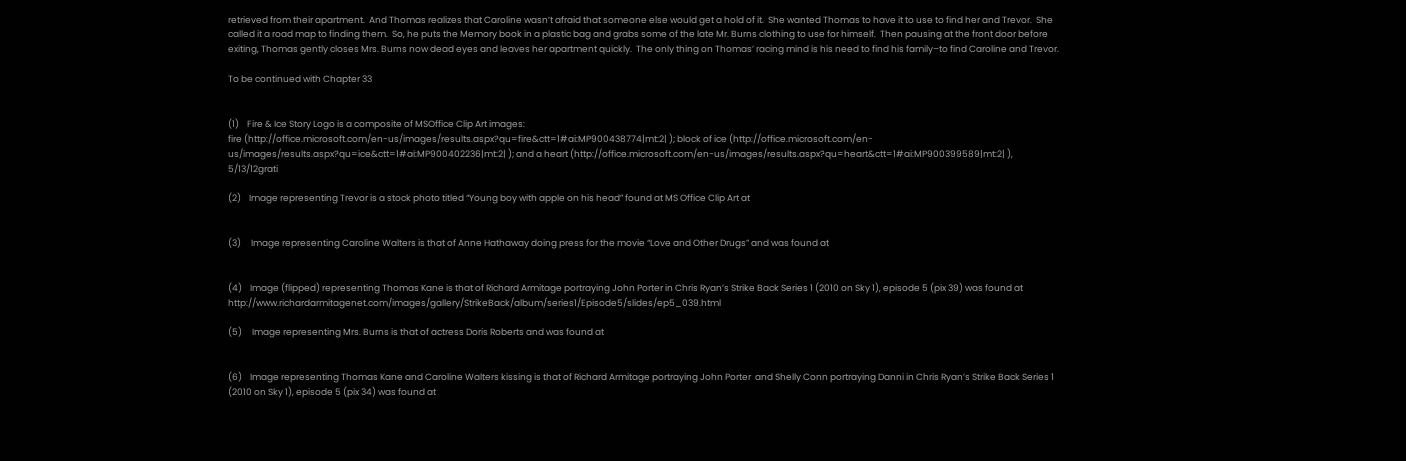retrieved from their apartment.  And Thomas realizes that Caroline wasn’t afraid that someone else would get a hold of it.  She wanted Thomas to have it to use to find her and Trevor.  She called it a road map to finding them.  So, he puts the Memory book in a plastic bag and grabs some of the late Mr. Burns clothing to use for himself.  Then pausing at the front door before exiting, Thomas gently closes Mrs. Burns now dead eyes and leaves her apartment quickly.  The only thing on Thomas’ racing mind is his need to find his family–to find Caroline and Trevor.

To be continued with Chapter 33


(1)    Fire & Ice Story Logo is a composite of MSOffice Clip Art images:
fire (http://office.microsoft.com/en-us/images/results.aspx?qu=fire&ctt=1#ai:MP900438774|mt:2| ); block of ice (http://office.microsoft.com/en-us/images/results.aspx?qu=ice&ctt=1#ai:MP900402236|mt:2| ); and a heart (http://office.microsoft.com/en-us/images/results.aspx?qu=heart&ctt=1#ai:MP900399589|mt:2| ), 5/13/12grati

(2)    Image representing Trevor is a stock photo titled “Young boy with apple on his head” found at MS Office Clip Art at


(3)     Image representing Caroline Walters is that of Anne Hathaway doing press for the movie “Love and Other Drugs” and was found at


(4)    Image (flipped) representing Thomas Kane is that of Richard Armitage portraying John Porter in Chris Ryan’s Strike Back Series 1 (2010 on Sky 1), episode 5 (pix 39) was found at http://www.richardarmitagenet.com/images/gallery/StrikeBack/album/series1/Episode5/slides/ep5_039.html

(5)     Image representing Mrs. Burns is that of actress Doris Roberts and was found at


(6)    Image representing Thomas Kane and Caroline Walters kissing is that of Richard Armitage portraying John Porter  and Shelly Conn portraying Danni in Chris Ryan’s Strike Back Series 1 (2010 on Sky 1), episode 5 (pix 34) was found at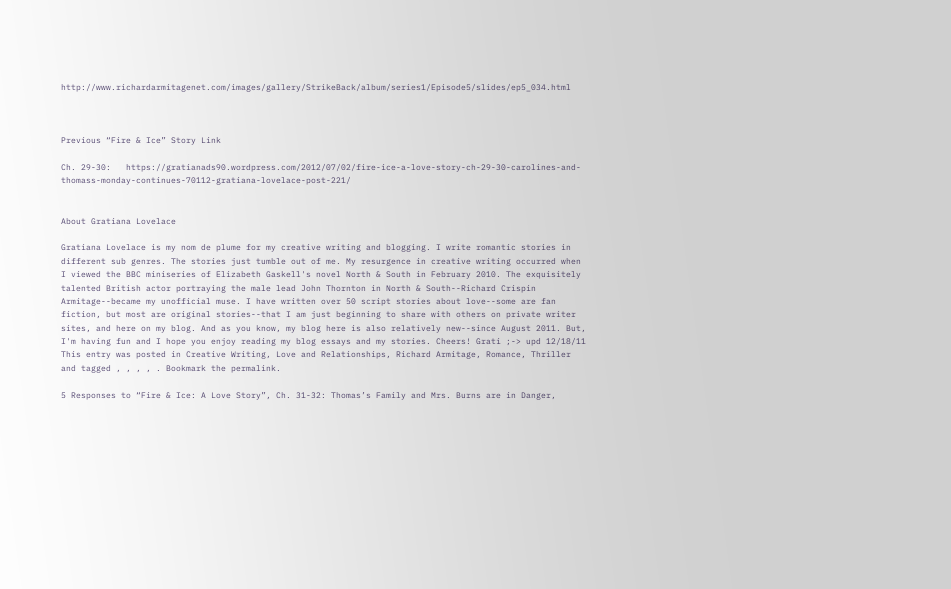http://www.richardarmitagenet.com/images/gallery/StrikeBack/album/series1/Episode5/slides/ep5_034.html



Previous “Fire & Ice” Story Link

Ch. 29-30:   https://gratianads90.wordpress.com/2012/07/02/fire-ice-a-love-story-ch-29-30-carolines-and-thomass-monday-continues-70112-gratiana-lovelace-post-221/


About Gratiana Lovelace

Gratiana Lovelace is my nom de plume for my creative writing and blogging. I write romantic stories in different sub genres. The stories just tumble out of me. My resurgence in creative writing occurred when I viewed the BBC miniseries of Elizabeth Gaskell's novel North & South in February 2010. The exquisitely talented British actor portraying the male lead John Thornton in North & South--Richard Crispin Armitage--became my unofficial muse. I have written over 50 script stories about love--some are fan fiction, but most are original stories--that I am just beginning to share with others on private writer sites, and here on my blog. And as you know, my blog here is also relatively new--since August 2011. But, I'm having fun and I hope you enjoy reading my blog essays and my stories. Cheers! Grati ;-> upd 12/18/11
This entry was posted in Creative Writing, Love and Relationships, Richard Armitage, Romance, Thriller and tagged , , , , . Bookmark the permalink.

5 Responses to “Fire & Ice: A Love Story”, Ch. 31-32: Thomas’s Family and Mrs. Burns are in Danger,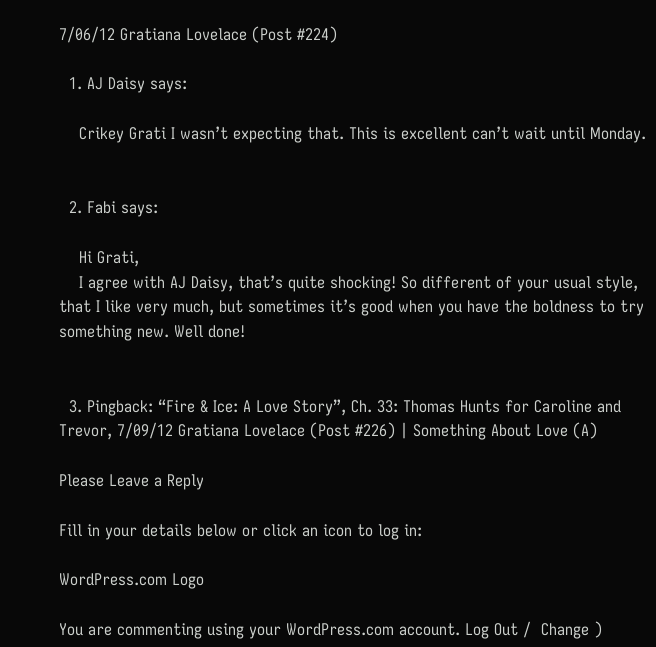7/06/12 Gratiana Lovelace (Post #224)

  1. AJ Daisy says:

    Crikey Grati I wasn’t expecting that. This is excellent can’t wait until Monday.


  2. Fabi says:

    Hi Grati,
    I agree with AJ Daisy, that’s quite shocking! So different of your usual style, that I like very much, but sometimes it’s good when you have the boldness to try something new. Well done!


  3. Pingback: “Fire & Ice: A Love Story”, Ch. 33: Thomas Hunts for Caroline and Trevor, 7/09/12 Gratiana Lovelace (Post #226) | Something About Love (A)

Please Leave a Reply

Fill in your details below or click an icon to log in:

WordPress.com Logo

You are commenting using your WordPress.com account. Log Out /  Change )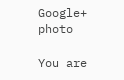Google+ photo

You are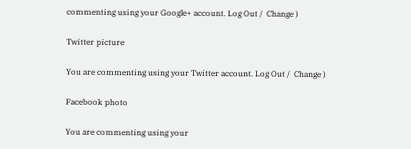commenting using your Google+ account. Log Out /  Change )

Twitter picture

You are commenting using your Twitter account. Log Out /  Change )

Facebook photo

You are commenting using your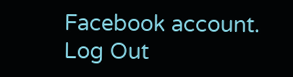Facebook account. Log Out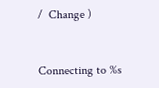/  Change )


Connecting to %s